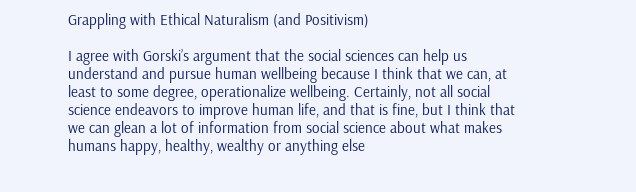Grappling with Ethical Naturalism (and Positivism)

I agree with Gorski’s argument that the social sciences can help us understand and pursue human wellbeing because I think that we can, at least to some degree, operationalize wellbeing. Certainly, not all social science endeavors to improve human life, and that is fine, but I think that we can glean a lot of information from social science about what makes humans happy, healthy, wealthy or anything else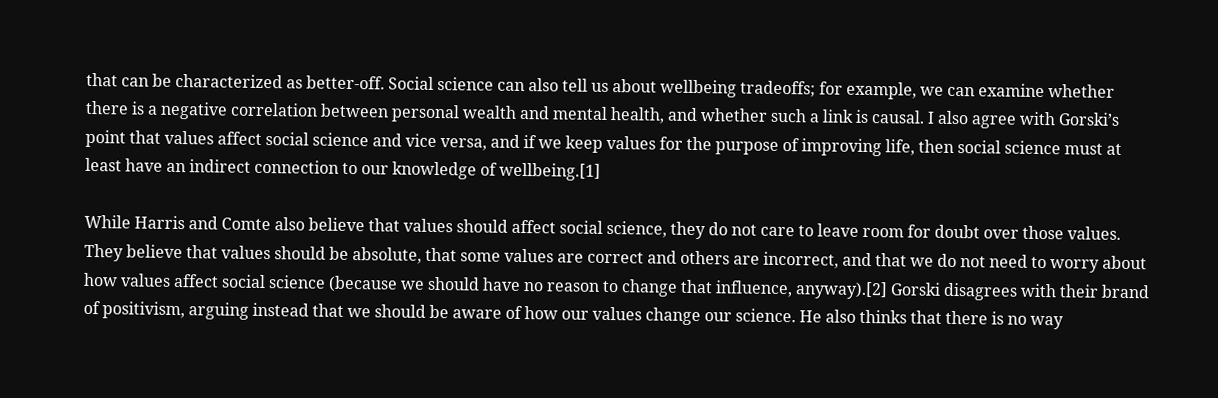that can be characterized as better-off. Social science can also tell us about wellbeing tradeoffs; for example, we can examine whether there is a negative correlation between personal wealth and mental health, and whether such a link is causal. I also agree with Gorski’s point that values affect social science and vice versa, and if we keep values for the purpose of improving life, then social science must at least have an indirect connection to our knowledge of wellbeing.[1]

While Harris and Comte also believe that values should affect social science, they do not care to leave room for doubt over those values. They believe that values should be absolute, that some values are correct and others are incorrect, and that we do not need to worry about how values affect social science (because we should have no reason to change that influence, anyway).[2] Gorski disagrees with their brand of positivism, arguing instead that we should be aware of how our values change our science. He also thinks that there is no way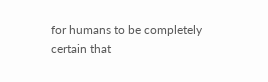for humans to be completely certain that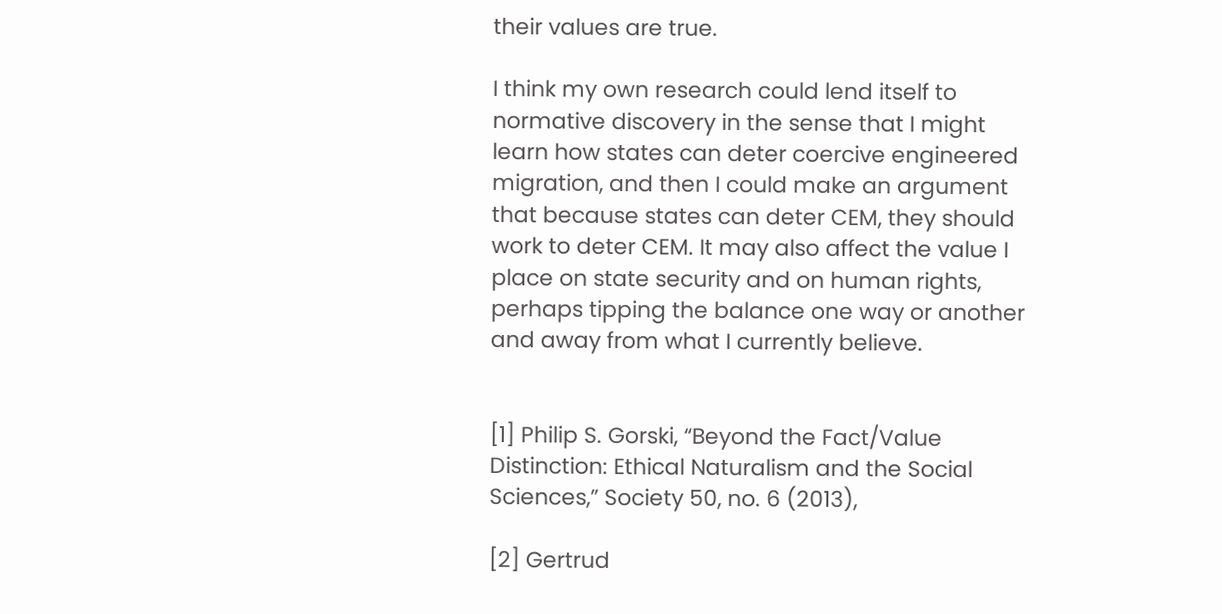their values are true.

I think my own research could lend itself to normative discovery in the sense that I might learn how states can deter coercive engineered migration, and then I could make an argument that because states can deter CEM, they should work to deter CEM. It may also affect the value I place on state security and on human rights, perhaps tipping the balance one way or another and away from what I currently believe.


[1] Philip S. Gorski, “Beyond the Fact/Value Distinction: Ethical Naturalism and the Social Sciences,” Society 50, no. 6 (2013),

[2] Gertrud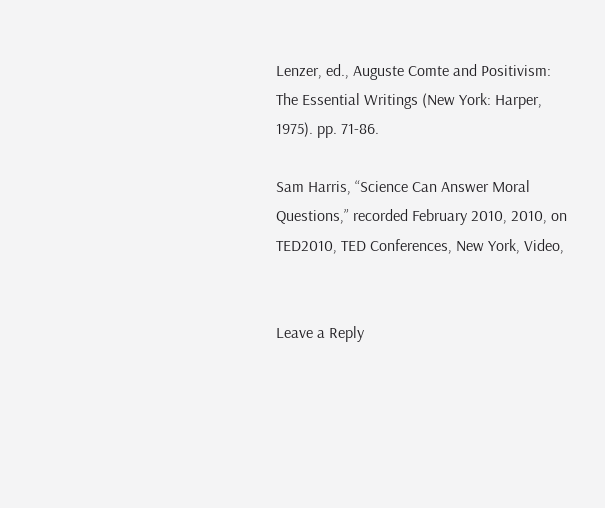Lenzer, ed., Auguste Comte and Positivism: The Essential Writings (New York: Harper, 1975). pp. 71-86.

Sam Harris, “Science Can Answer Moral Questions,” recorded February 2010, 2010, on TED2010, TED Conferences, New York, Video,


Leave a Reply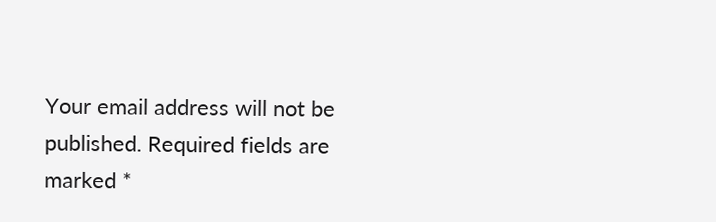Your email address will not be published. Required fields are marked *